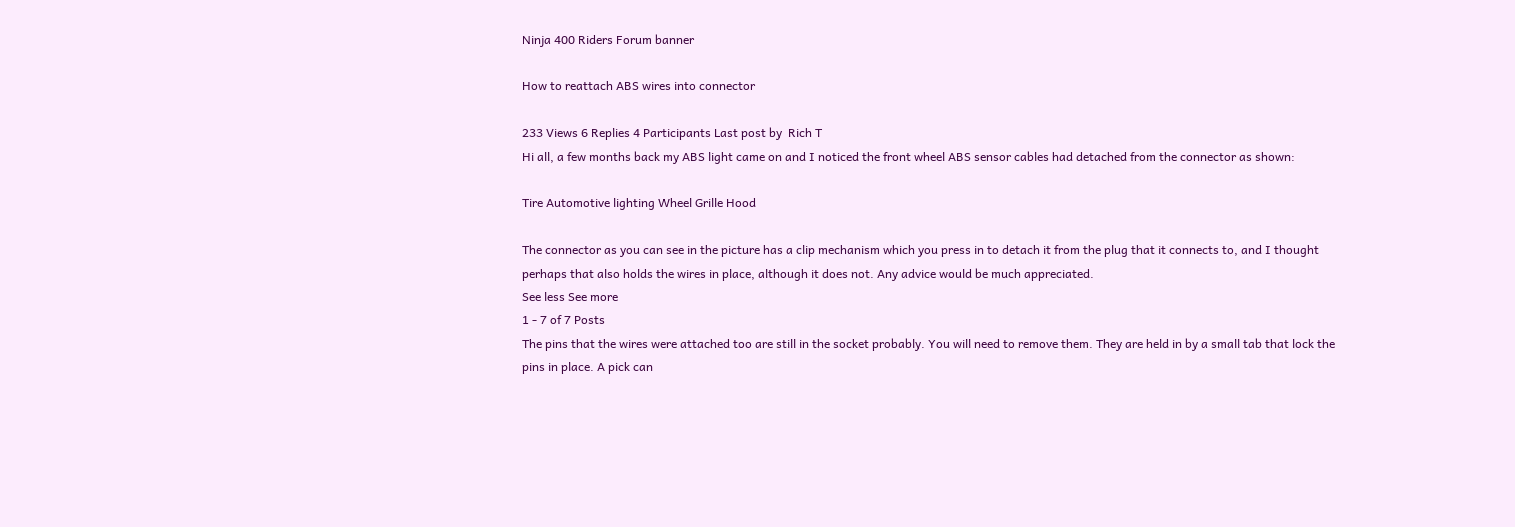Ninja 400 Riders Forum banner

How to reattach ABS wires into connector

233 Views 6 Replies 4 Participants Last post by  Rich T
Hi all, a few months back my ABS light came on and I noticed the front wheel ABS sensor cables had detached from the connector as shown:

Tire Automotive lighting Wheel Grille Hood

The connector as you can see in the picture has a clip mechanism which you press in to detach it from the plug that it connects to, and I thought perhaps that also holds the wires in place, although it does not. Any advice would be much appreciated.
See less See more
1 - 7 of 7 Posts
The pins that the wires were attached too are still in the socket probably. You will need to remove them. They are held in by a small tab that lock the pins in place. A pick can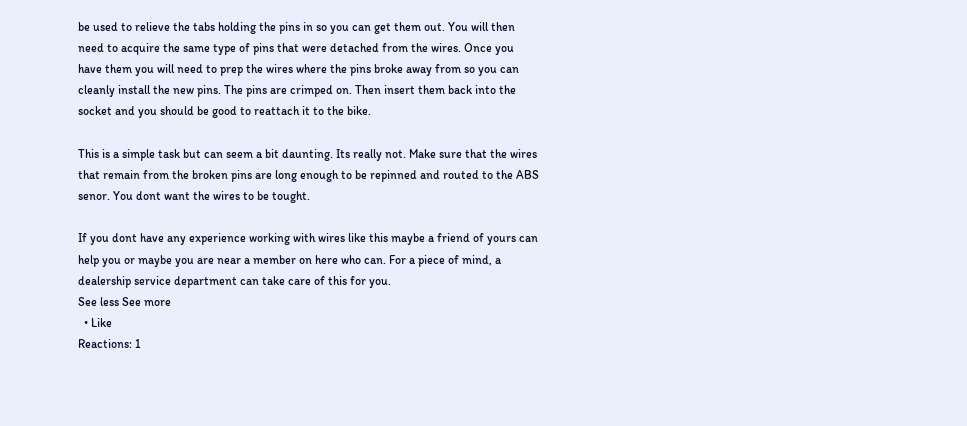be used to relieve the tabs holding the pins in so you can get them out. You will then need to acquire the same type of pins that were detached from the wires. Once you have them you will need to prep the wires where the pins broke away from so you can cleanly install the new pins. The pins are crimped on. Then insert them back into the socket and you should be good to reattach it to the bike.

This is a simple task but can seem a bit daunting. Its really not. Make sure that the wires that remain from the broken pins are long enough to be repinned and routed to the ABS senor. You dont want the wires to be tought.

If you dont have any experience working with wires like this maybe a friend of yours can help you or maybe you are near a member on here who can. For a piece of mind, a dealership service department can take care of this for you.
See less See more
  • Like
Reactions: 1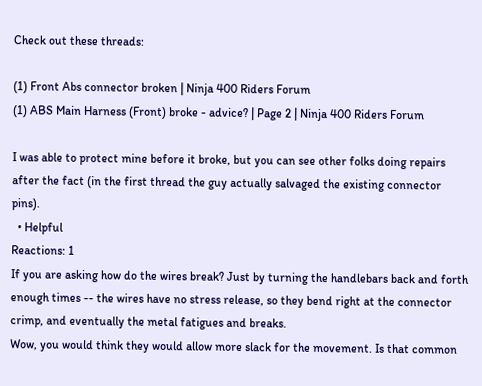Check out these threads:

(1) Front Abs connector broken | Ninja 400 Riders Forum
(1) ABS Main Harness (Front) broke - advice? | Page 2 | Ninja 400 Riders Forum

I was able to protect mine before it broke, but you can see other folks doing repairs after the fact (in the first thread the guy actually salvaged the existing connector pins).
  • Helpful
Reactions: 1
If you are asking how do the wires break? Just by turning the handlebars back and forth enough times -- the wires have no stress release, so they bend right at the connector crimp, and eventually the metal fatigues and breaks.
Wow, you would think they would allow more slack for the movement. Is that common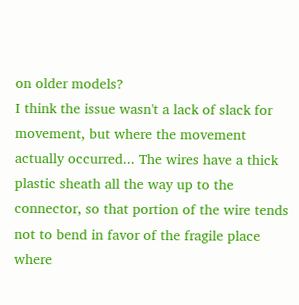on older models?
I think the issue wasn't a lack of slack for movement, but where the movement actually occurred... The wires have a thick plastic sheath all the way up to the connector, so that portion of the wire tends not to bend in favor of the fragile place where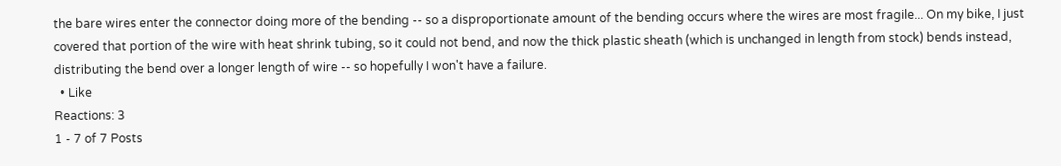the bare wires enter the connector doing more of the bending -- so a disproportionate amount of the bending occurs where the wires are most fragile... On my bike, I just covered that portion of the wire with heat shrink tubing, so it could not bend, and now the thick plastic sheath (which is unchanged in length from stock) bends instead, distributing the bend over a longer length of wire -- so hopefully I won't have a failure.
  • Like
Reactions: 3
1 - 7 of 7 Posts